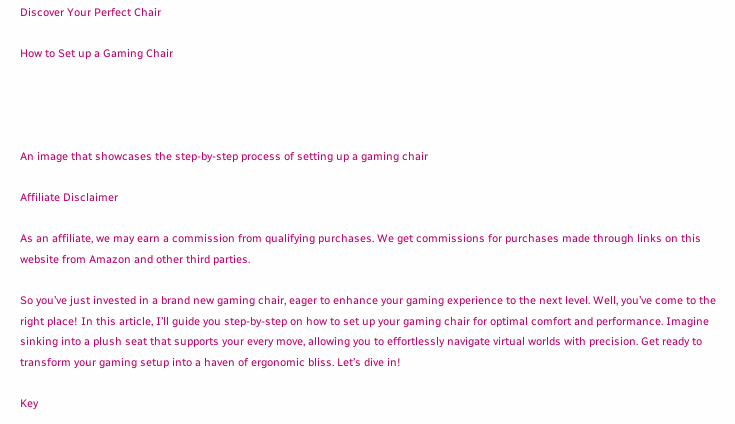Discover Your Perfect Chair

How to Set up a Gaming Chair




An image that showcases the step-by-step process of setting up a gaming chair

Affiliate Disclaimer

As an affiliate, we may earn a commission from qualifying purchases. We get commissions for purchases made through links on this website from Amazon and other third parties.

So you’ve just invested in a brand new gaming chair, eager to enhance your gaming experience to the next level. Well, you’ve come to the right place! In this article, I’ll guide you step-by-step on how to set up your gaming chair for optimal comfort and performance. Imagine sinking into a plush seat that supports your every move, allowing you to effortlessly navigate virtual worlds with precision. Get ready to transform your gaming setup into a haven of ergonomic bliss. Let’s dive in!

Key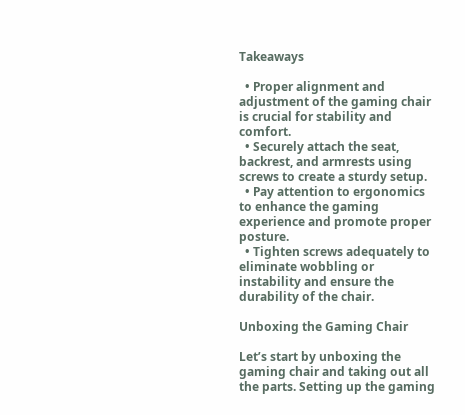Takeaways

  • Proper alignment and adjustment of the gaming chair is crucial for stability and comfort.
  • Securely attach the seat, backrest, and armrests using screws to create a sturdy setup.
  • Pay attention to ergonomics to enhance the gaming experience and promote proper posture.
  • Tighten screws adequately to eliminate wobbling or instability and ensure the durability of the chair.

Unboxing the Gaming Chair

Let’s start by unboxing the gaming chair and taking out all the parts. Setting up the gaming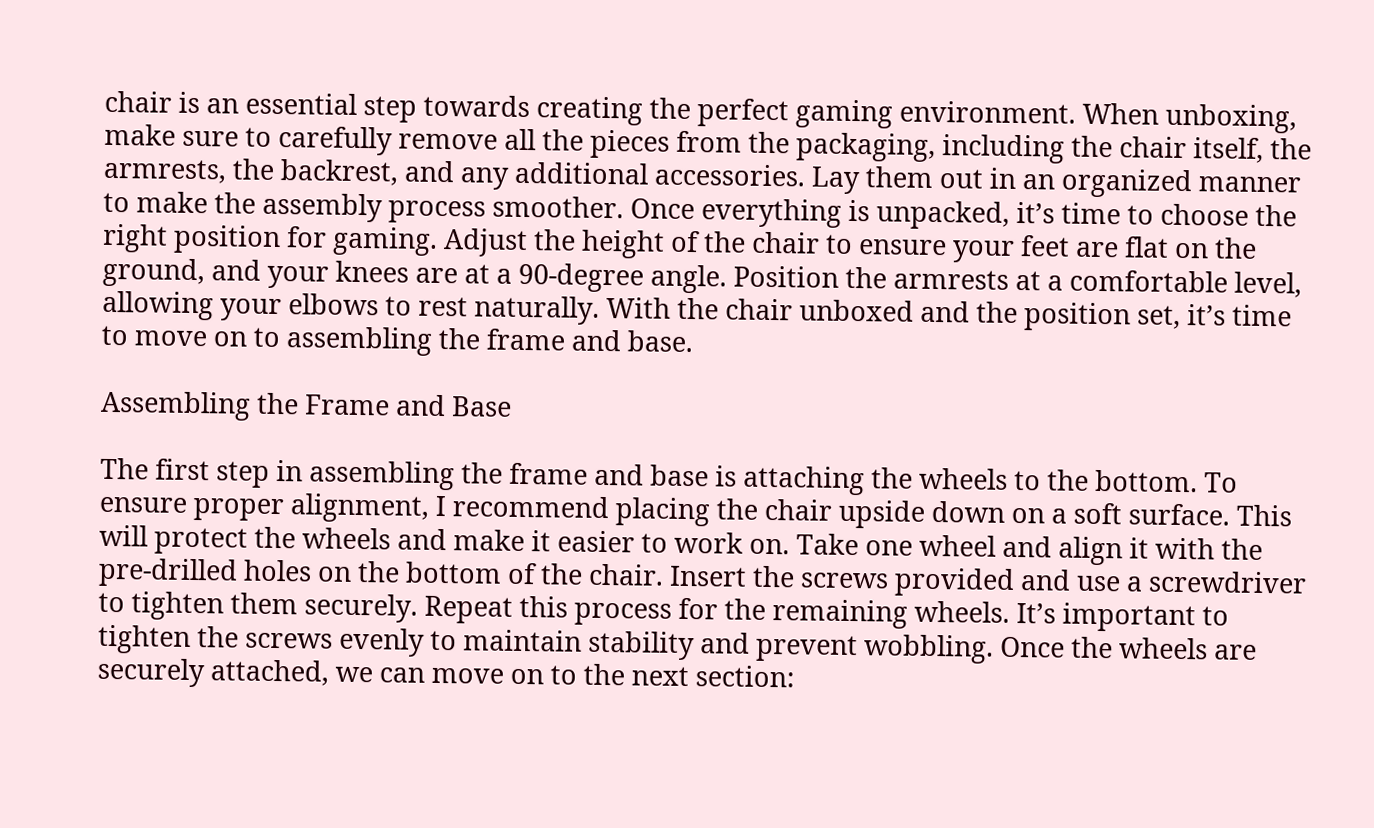chair is an essential step towards creating the perfect gaming environment. When unboxing, make sure to carefully remove all the pieces from the packaging, including the chair itself, the armrests, the backrest, and any additional accessories. Lay them out in an organized manner to make the assembly process smoother. Once everything is unpacked, it’s time to choose the right position for gaming. Adjust the height of the chair to ensure your feet are flat on the ground, and your knees are at a 90-degree angle. Position the armrests at a comfortable level, allowing your elbows to rest naturally. With the chair unboxed and the position set, it’s time to move on to assembling the frame and base.

Assembling the Frame and Base

The first step in assembling the frame and base is attaching the wheels to the bottom. To ensure proper alignment, I recommend placing the chair upside down on a soft surface. This will protect the wheels and make it easier to work on. Take one wheel and align it with the pre-drilled holes on the bottom of the chair. Insert the screws provided and use a screwdriver to tighten them securely. Repeat this process for the remaining wheels. It’s important to tighten the screws evenly to maintain stability and prevent wobbling. Once the wheels are securely attached, we can move on to the next section: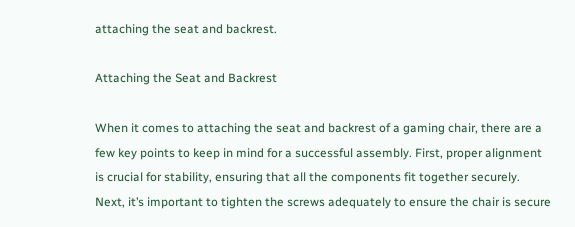attaching the seat and backrest.

Attaching the Seat and Backrest

When it comes to attaching the seat and backrest of a gaming chair, there are a few key points to keep in mind for a successful assembly. First, proper alignment is crucial for stability, ensuring that all the components fit together securely. Next, it’s important to tighten the screws adequately to ensure the chair is secure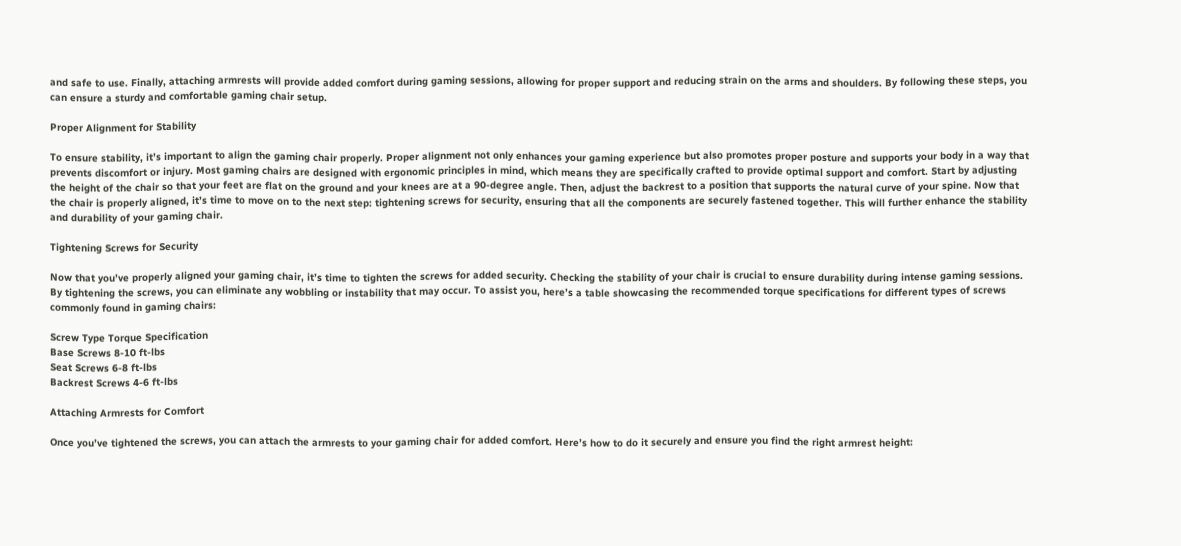and safe to use. Finally, attaching armrests will provide added comfort during gaming sessions, allowing for proper support and reducing strain on the arms and shoulders. By following these steps, you can ensure a sturdy and comfortable gaming chair setup.

Proper Alignment for Stability

To ensure stability, it’s important to align the gaming chair properly. Proper alignment not only enhances your gaming experience but also promotes proper posture and supports your body in a way that prevents discomfort or injury. Most gaming chairs are designed with ergonomic principles in mind, which means they are specifically crafted to provide optimal support and comfort. Start by adjusting the height of the chair so that your feet are flat on the ground and your knees are at a 90-degree angle. Then, adjust the backrest to a position that supports the natural curve of your spine. Now that the chair is properly aligned, it’s time to move on to the next step: tightening screws for security, ensuring that all the components are securely fastened together. This will further enhance the stability and durability of your gaming chair.

Tightening Screws for Security

Now that you’ve properly aligned your gaming chair, it’s time to tighten the screws for added security. Checking the stability of your chair is crucial to ensure durability during intense gaming sessions. By tightening the screws, you can eliminate any wobbling or instability that may occur. To assist you, here’s a table showcasing the recommended torque specifications for different types of screws commonly found in gaming chairs:

Screw Type Torque Specification
Base Screws 8-10 ft-lbs
Seat Screws 6-8 ft-lbs
Backrest Screws 4-6 ft-lbs

Attaching Armrests for Comfort

Once you’ve tightened the screws, you can attach the armrests to your gaming chair for added comfort. Here’s how to do it securely and ensure you find the right armrest height: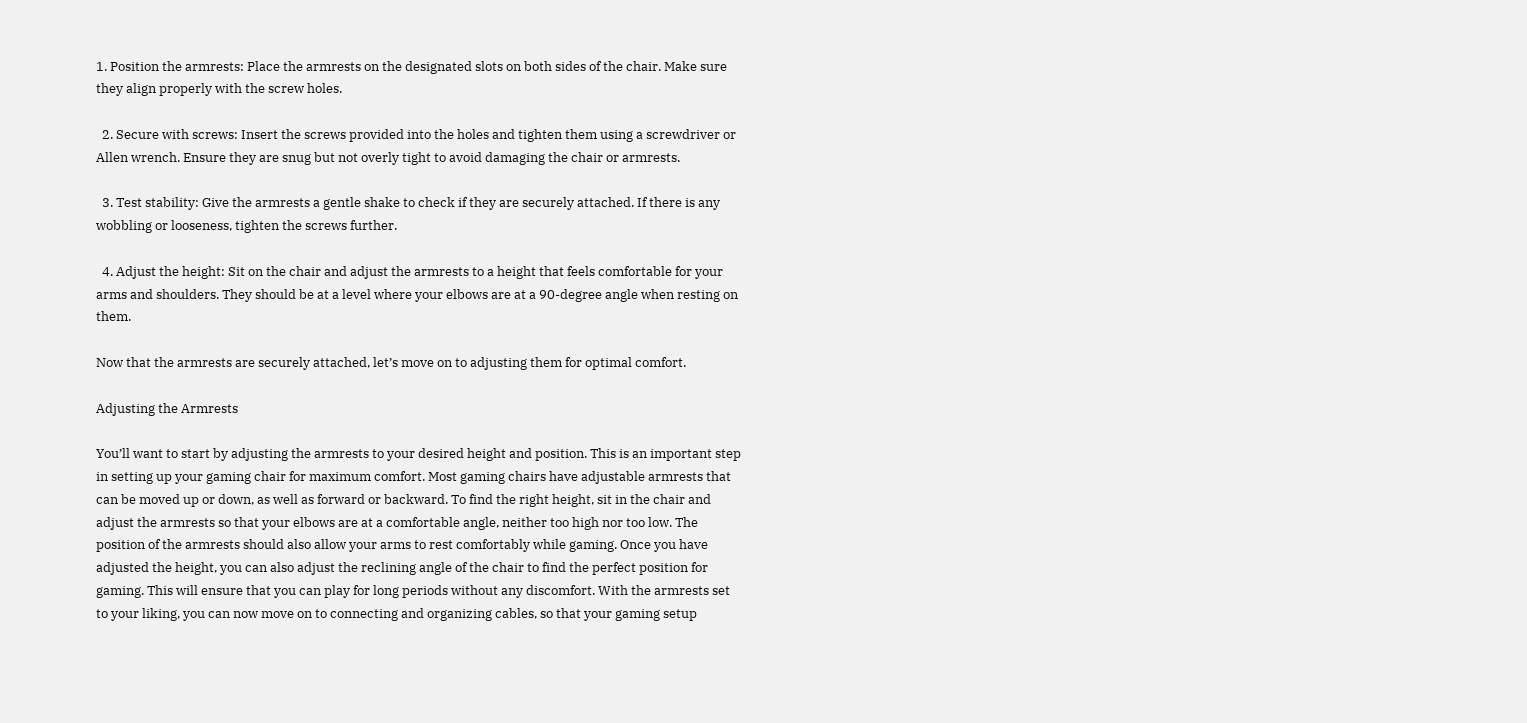1. Position the armrests: Place the armrests on the designated slots on both sides of the chair. Make sure they align properly with the screw holes.

  2. Secure with screws: Insert the screws provided into the holes and tighten them using a screwdriver or Allen wrench. Ensure they are snug but not overly tight to avoid damaging the chair or armrests.

  3. Test stability: Give the armrests a gentle shake to check if they are securely attached. If there is any wobbling or looseness, tighten the screws further.

  4. Adjust the height: Sit on the chair and adjust the armrests to a height that feels comfortable for your arms and shoulders. They should be at a level where your elbows are at a 90-degree angle when resting on them.

Now that the armrests are securely attached, let’s move on to adjusting them for optimal comfort.

Adjusting the Armrests

You’ll want to start by adjusting the armrests to your desired height and position. This is an important step in setting up your gaming chair for maximum comfort. Most gaming chairs have adjustable armrests that can be moved up or down, as well as forward or backward. To find the right height, sit in the chair and adjust the armrests so that your elbows are at a comfortable angle, neither too high nor too low. The position of the armrests should also allow your arms to rest comfortably while gaming. Once you have adjusted the height, you can also adjust the reclining angle of the chair to find the perfect position for gaming. This will ensure that you can play for long periods without any discomfort. With the armrests set to your liking, you can now move on to connecting and organizing cables, so that your gaming setup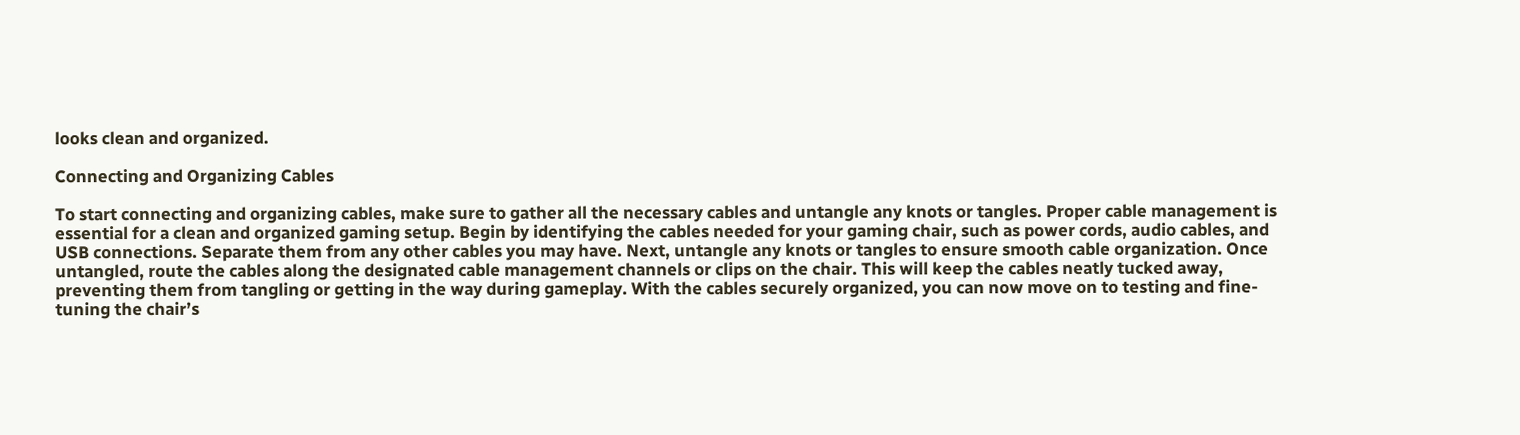looks clean and organized.

Connecting and Organizing Cables

To start connecting and organizing cables, make sure to gather all the necessary cables and untangle any knots or tangles. Proper cable management is essential for a clean and organized gaming setup. Begin by identifying the cables needed for your gaming chair, such as power cords, audio cables, and USB connections. Separate them from any other cables you may have. Next, untangle any knots or tangles to ensure smooth cable organization. Once untangled, route the cables along the designated cable management channels or clips on the chair. This will keep the cables neatly tucked away, preventing them from tangling or getting in the way during gameplay. With the cables securely organized, you can now move on to testing and fine-tuning the chair’s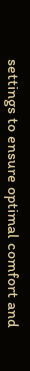settings to ensure optimal comfort and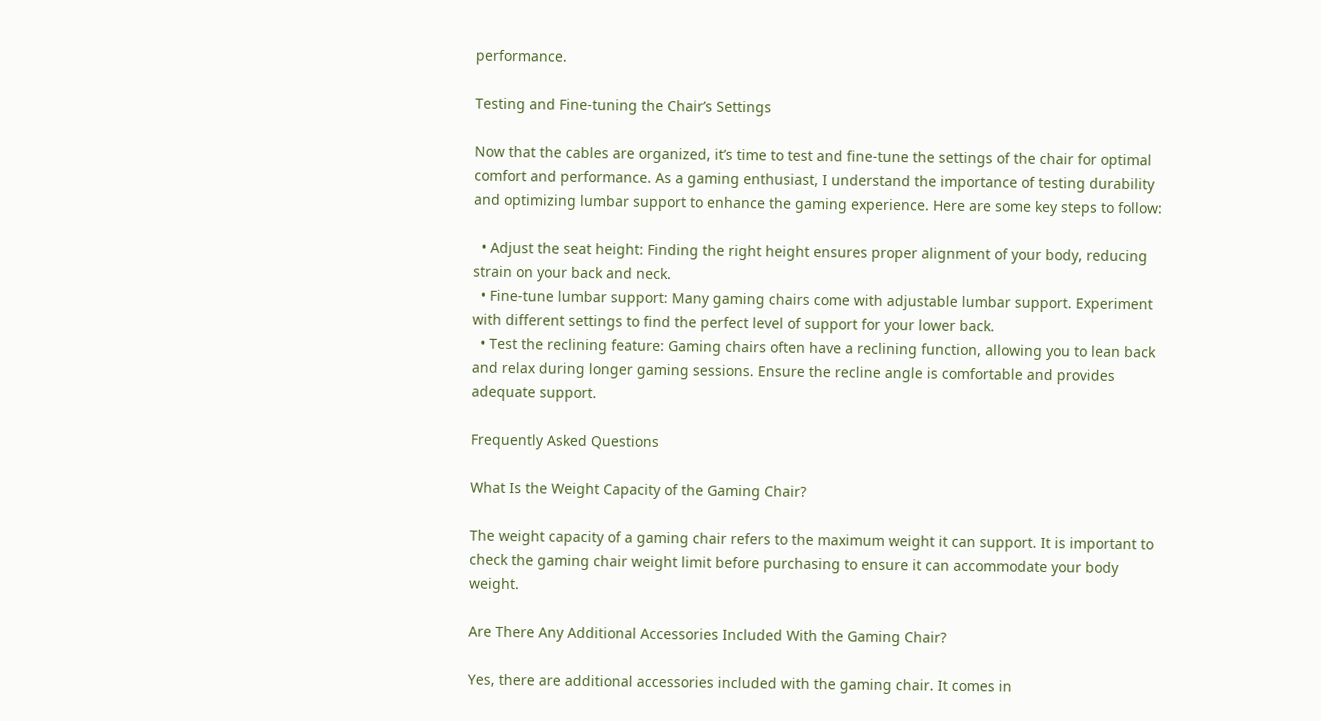performance.

Testing and Fine-tuning the Chair’s Settings

Now that the cables are organized, it’s time to test and fine-tune the settings of the chair for optimal comfort and performance. As a gaming enthusiast, I understand the importance of testing durability and optimizing lumbar support to enhance the gaming experience. Here are some key steps to follow:

  • Adjust the seat height: Finding the right height ensures proper alignment of your body, reducing strain on your back and neck.
  • Fine-tune lumbar support: Many gaming chairs come with adjustable lumbar support. Experiment with different settings to find the perfect level of support for your lower back.
  • Test the reclining feature: Gaming chairs often have a reclining function, allowing you to lean back and relax during longer gaming sessions. Ensure the recline angle is comfortable and provides adequate support.

Frequently Asked Questions

What Is the Weight Capacity of the Gaming Chair?

The weight capacity of a gaming chair refers to the maximum weight it can support. It is important to check the gaming chair weight limit before purchasing to ensure it can accommodate your body weight.

Are There Any Additional Accessories Included With the Gaming Chair?

Yes, there are additional accessories included with the gaming chair. It comes in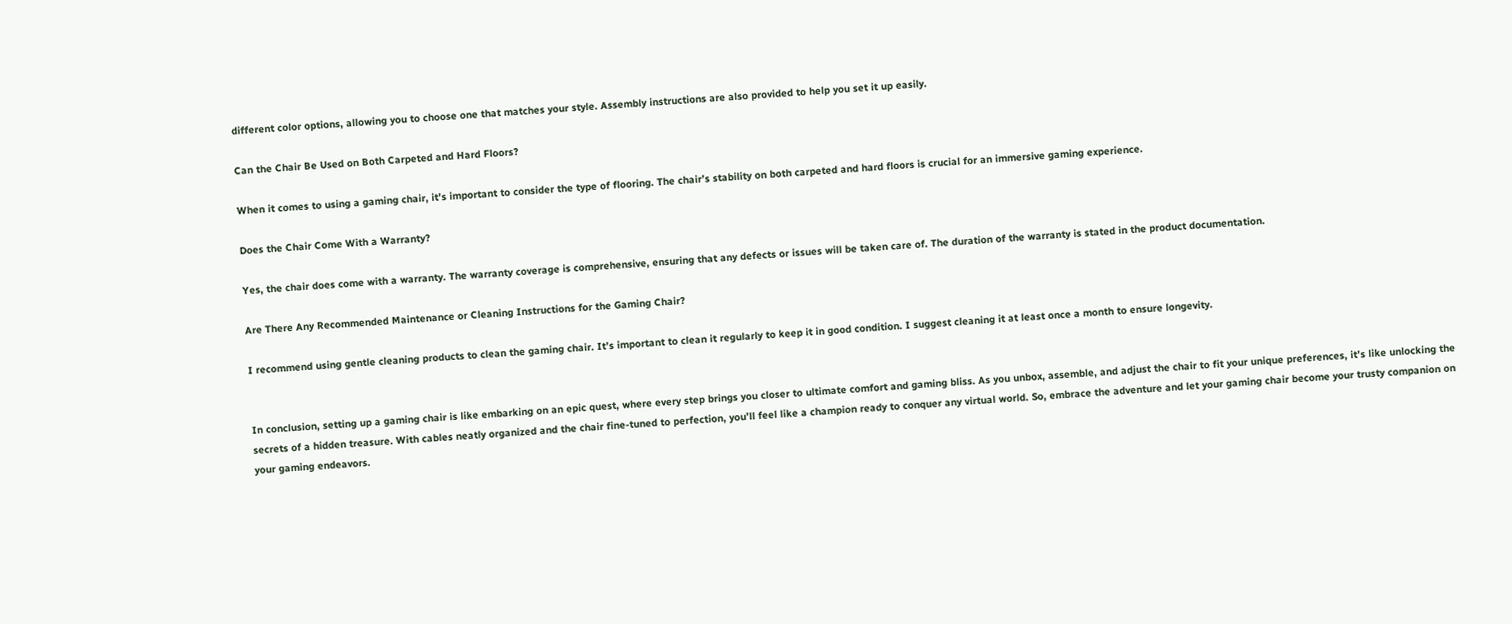different color options, allowing you to choose one that matches your style. Assembly instructions are also provided to help you set it up easily.

Can the Chair Be Used on Both Carpeted and Hard Floors?

When it comes to using a gaming chair, it’s important to consider the type of flooring. The chair’s stability on both carpeted and hard floors is crucial for an immersive gaming experience.

Does the Chair Come With a Warranty?

Yes, the chair does come with a warranty. The warranty coverage is comprehensive, ensuring that any defects or issues will be taken care of. The duration of the warranty is stated in the product documentation.

Are There Any Recommended Maintenance or Cleaning Instructions for the Gaming Chair?

I recommend using gentle cleaning products to clean the gaming chair. It’s important to clean it regularly to keep it in good condition. I suggest cleaning it at least once a month to ensure longevity.


In conclusion, setting up a gaming chair is like embarking on an epic quest, where every step brings you closer to ultimate comfort and gaming bliss. As you unbox, assemble, and adjust the chair to fit your unique preferences, it’s like unlocking the secrets of a hidden treasure. With cables neatly organized and the chair fine-tuned to perfection, you’ll feel like a champion ready to conquer any virtual world. So, embrace the adventure and let your gaming chair become your trusty companion on your gaming endeavors.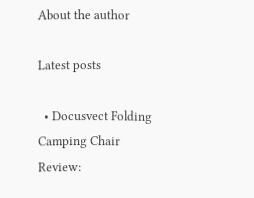About the author

Latest posts

  • Docusvect Folding Camping Chair Review: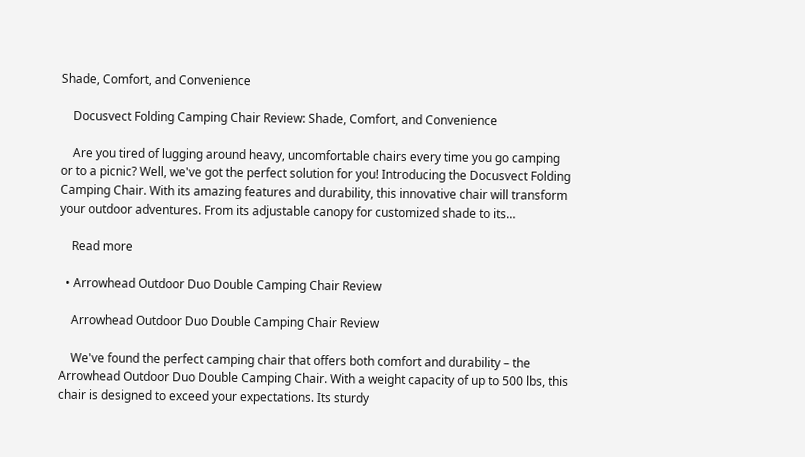Shade, Comfort, and Convenience

    Docusvect Folding Camping Chair Review: Shade, Comfort, and Convenience

    Are you tired of lugging around heavy, uncomfortable chairs every time you go camping or to a picnic? Well, we've got the perfect solution for you! Introducing the Docusvect Folding Camping Chair. With its amazing features and durability, this innovative chair will transform your outdoor adventures. From its adjustable canopy for customized shade to its…

    Read more

  • Arrowhead Outdoor Duo Double Camping Chair Review

    Arrowhead Outdoor Duo Double Camping Chair Review

    We've found the perfect camping chair that offers both comfort and durability – the Arrowhead Outdoor Duo Double Camping Chair. With a weight capacity of up to 500 lbs, this chair is designed to exceed your expectations. Its sturdy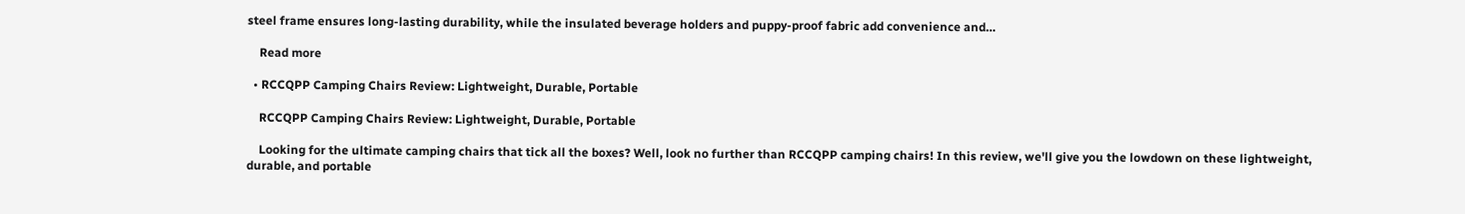steel frame ensures long-lasting durability, while the insulated beverage holders and puppy-proof fabric add convenience and…

    Read more

  • RCCQPP Camping Chairs Review: Lightweight, Durable, Portable

    RCCQPP Camping Chairs Review: Lightweight, Durable, Portable

    Looking for the ultimate camping chairs that tick all the boxes? Well, look no further than RCCQPP camping chairs! In this review, we'll give you the lowdown on these lightweight, durable, and portable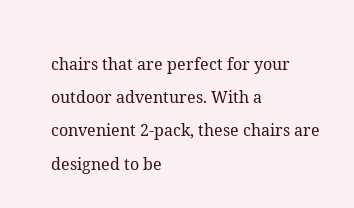chairs that are perfect for your outdoor adventures. With a convenient 2-pack, these chairs are designed to be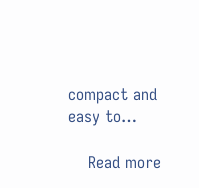compact and easy to…

    Read more